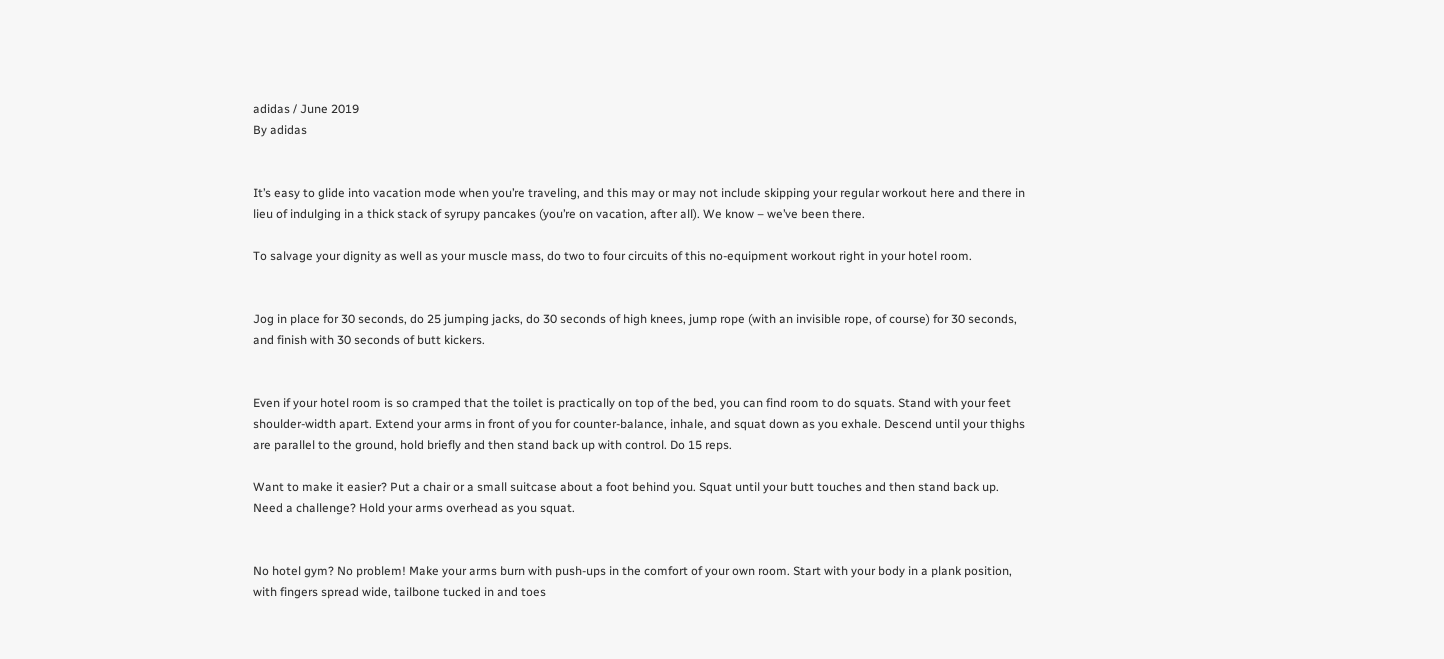adidas / June 2019
By adidas


It’s easy to glide into vacation mode when you’re traveling, and this may or may not include skipping your regular workout here and there in lieu of indulging in a thick stack of syrupy pancakes (you’re on vacation, after all). We know – we’ve been there.

To salvage your dignity as well as your muscle mass, do two to four circuits of this no-equipment workout right in your hotel room.


Jog in place for 30 seconds, do 25 jumping jacks, do 30 seconds of high knees, jump rope (with an invisible rope, of course) for 30 seconds, and finish with 30 seconds of butt kickers.


Even if your hotel room is so cramped that the toilet is practically on top of the bed, you can find room to do squats. Stand with your feet shoulder-width apart. Extend your arms in front of you for counter-balance, inhale, and squat down as you exhale. Descend until your thighs are parallel to the ground, hold briefly and then stand back up with control. Do 15 reps.

Want to make it easier? Put a chair or a small suitcase about a foot behind you. Squat until your butt touches and then stand back up. Need a challenge? Hold your arms overhead as you squat.


No hotel gym? No problem! Make your arms burn with push-ups in the comfort of your own room. Start with your body in a plank position, with fingers spread wide, tailbone tucked in and toes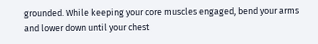grounded. While keeping your core muscles engaged, bend your arms and lower down until your chest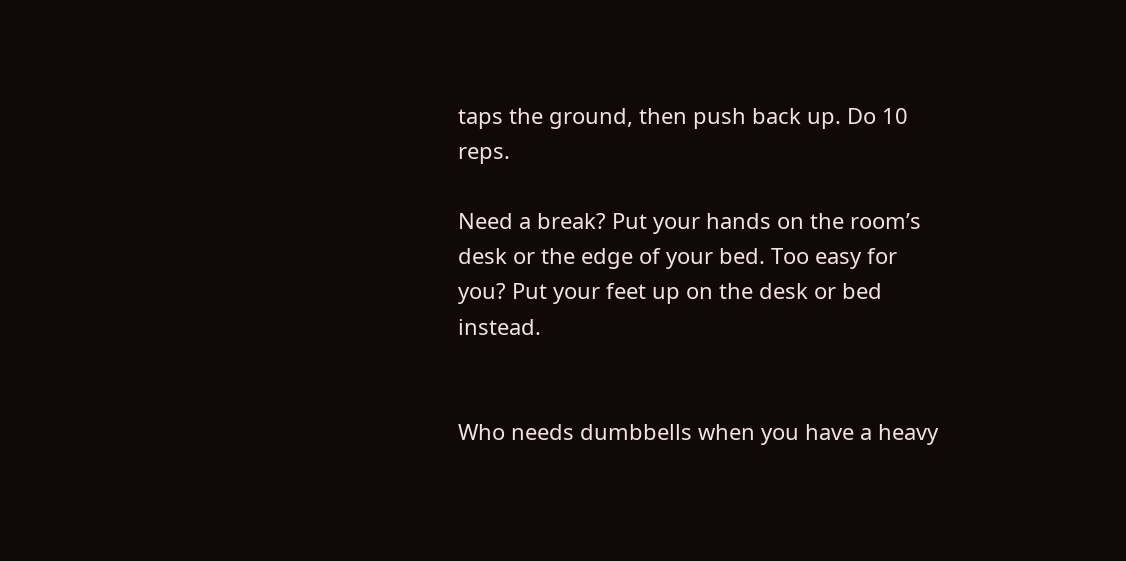taps the ground, then push back up. Do 10 reps.

Need a break? Put your hands on the room’s desk or the edge of your bed. Too easy for you? Put your feet up on the desk or bed instead.


Who needs dumbbells when you have a heavy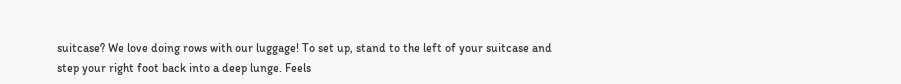suitcase? We love doing rows with our luggage! To set up, stand to the left of your suitcase and step your right foot back into a deep lunge. Feels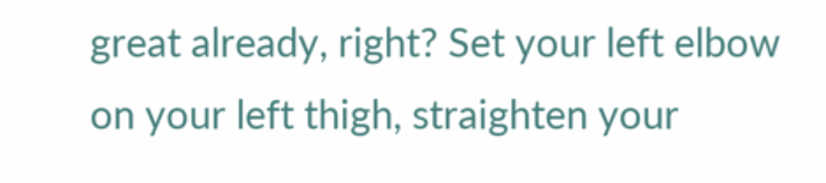great already, right? Set your left elbow on your left thigh, straighten your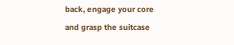back, engage your core and grasp the suitcase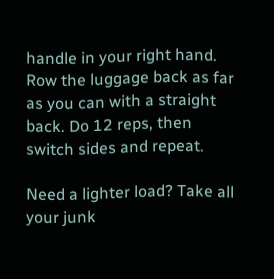handle in your right hand. Row the luggage back as far as you can with a straight back. Do 12 reps, then switch sides and repeat.

Need a lighter load? Take all your junk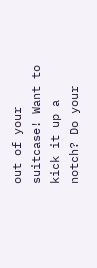out of your suitcase! Want to kick it up a notch? Do your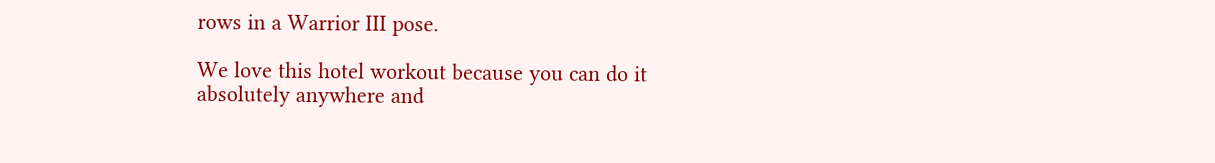rows in a Warrior III pose.

We love this hotel workout because you can do it absolutely anywhere and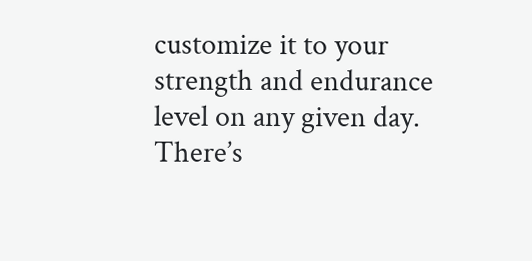customize it to your strength and endurance level on any given day. There’s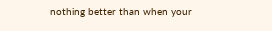nothing better than when your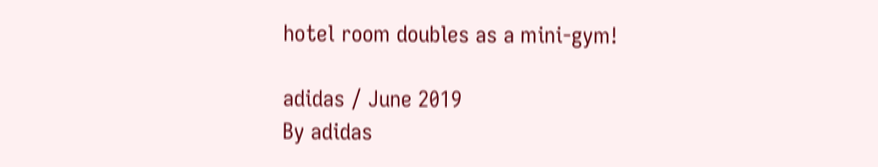hotel room doubles as a mini-gym!

adidas / June 2019
By adidas